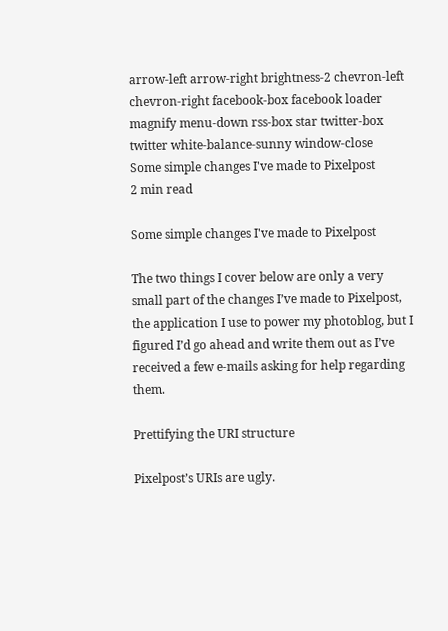arrow-left arrow-right brightness-2 chevron-left chevron-right facebook-box facebook loader magnify menu-down rss-box star twitter-box twitter white-balance-sunny window-close
Some simple changes I've made to Pixelpost
2 min read

Some simple changes I've made to Pixelpost

The two things I cover below are only a very small part of the changes I’ve made to Pixelpost, the application I use to power my photoblog, but I figured I’d go ahead and write them out as I’ve received a few e-mails asking for help regarding them.

Prettifying the URI structure

Pixelpost’s URIs are ugly.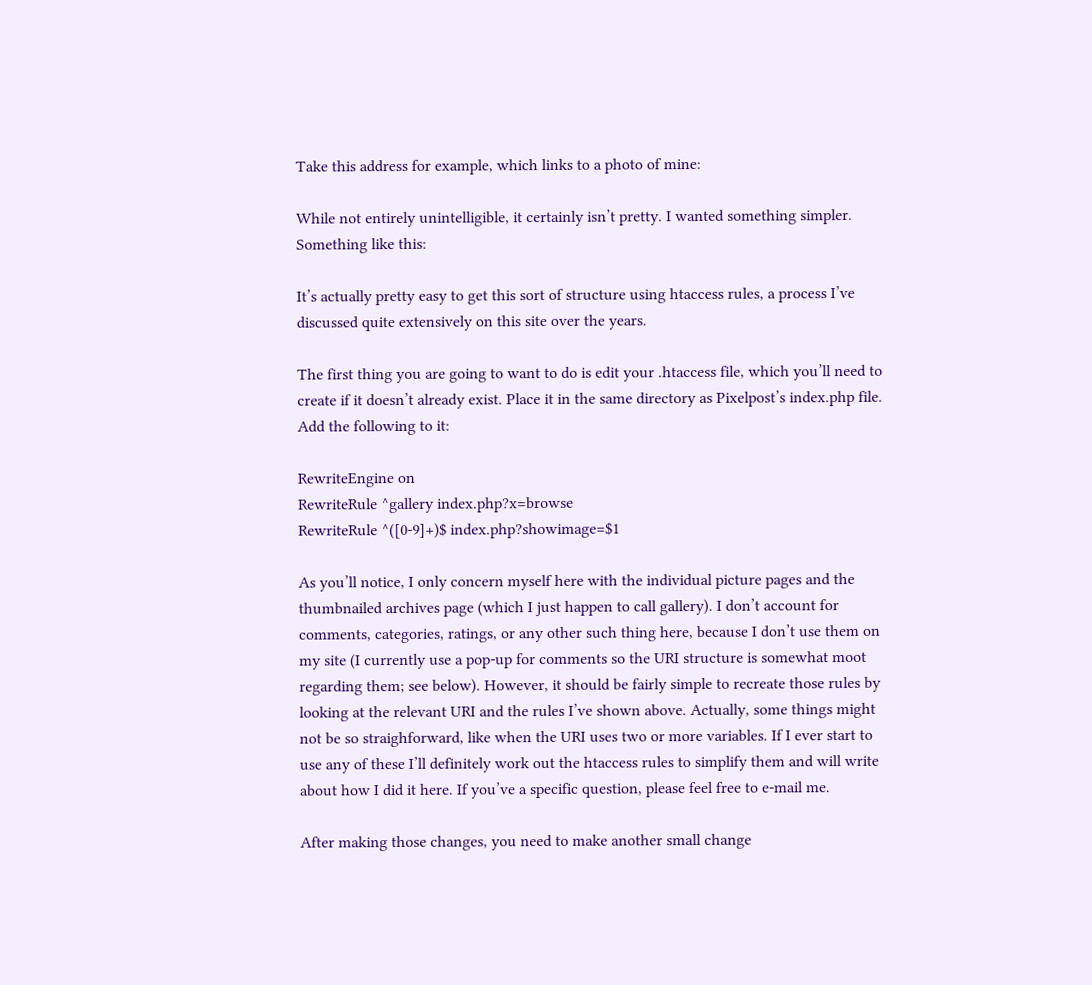Take this address for example, which links to a photo of mine:

While not entirely unintelligible, it certainly isn’t pretty. I wanted something simpler. Something like this:

It’s actually pretty easy to get this sort of structure using htaccess rules, a process I’ve discussed quite extensively on this site over the years.

The first thing you are going to want to do is edit your .htaccess file, which you’ll need to create if it doesn’t already exist. Place it in the same directory as Pixelpost’s index.php file. Add the following to it:

RewriteEngine on
RewriteRule ^gallery index.php?x=browse
RewriteRule ^([0-9]+)$ index.php?showimage=$1

As you’ll notice, I only concern myself here with the individual picture pages and the thumbnailed archives page (which I just happen to call gallery). I don’t account for comments, categories, ratings, or any other such thing here, because I don’t use them on my site (I currently use a pop-up for comments so the URI structure is somewhat moot regarding them; see below). However, it should be fairly simple to recreate those rules by looking at the relevant URI and the rules I’ve shown above. Actually, some things might not be so straighforward, like when the URI uses two or more variables. If I ever start to use any of these I’ll definitely work out the htaccess rules to simplify them and will write about how I did it here. If you’ve a specific question, please feel free to e-mail me.

After making those changes, you need to make another small change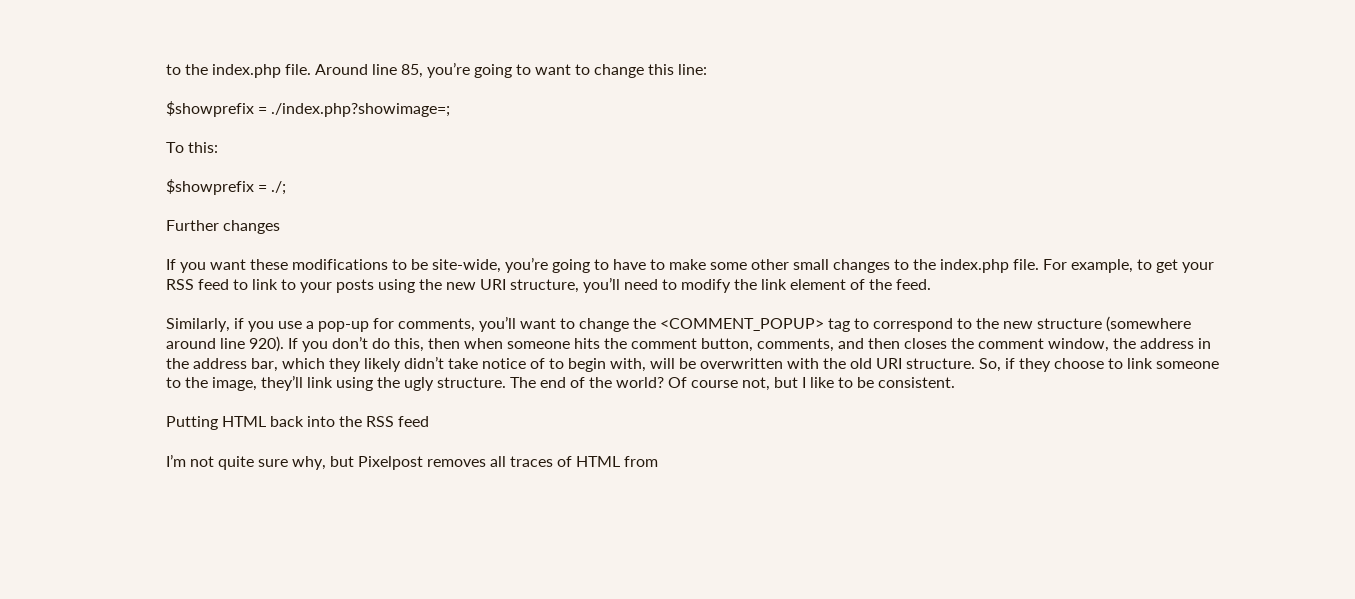to the index.php file. Around line 85, you’re going to want to change this line:

$showprefix = ./index.php?showimage=;

To this:

$showprefix = ./;

Further changes

If you want these modifications to be site-wide, you’re going to have to make some other small changes to the index.php file. For example, to get your RSS feed to link to your posts using the new URI structure, you’ll need to modify the link element of the feed.

Similarly, if you use a pop-up for comments, you’ll want to change the <COMMENT_POPUP> tag to correspond to the new structure (somewhere around line 920). If you don’t do this, then when someone hits the comment button, comments, and then closes the comment window, the address in the address bar, which they likely didn’t take notice of to begin with, will be overwritten with the old URI structure. So, if they choose to link someone to the image, they’ll link using the ugly structure. The end of the world? Of course not, but I like to be consistent.

Putting HTML back into the RSS feed

I’m not quite sure why, but Pixelpost removes all traces of HTML from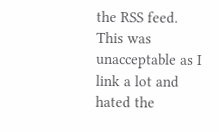the RSS feed. This was unacceptable as I link a lot and hated the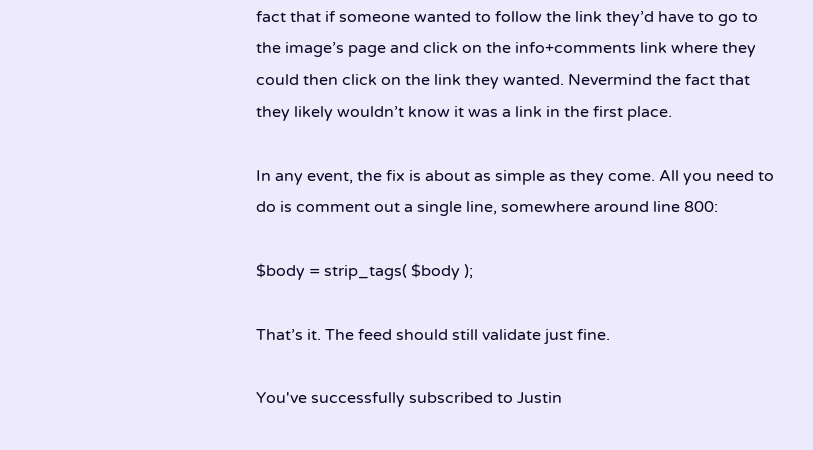fact that if someone wanted to follow the link they’d have to go to the image’s page and click on the info+comments link where they could then click on the link they wanted. Nevermind the fact that they likely wouldn’t know it was a link in the first place.

In any event, the fix is about as simple as they come. All you need to do is comment out a single line, somewhere around line 800:

$body = strip_tags( $body );

That’s it. The feed should still validate just fine.

You've successfully subscribed to Justin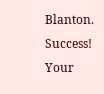Blanton.
Success! Your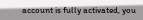account is fully activated, you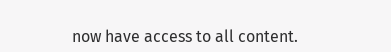now have access to all content.